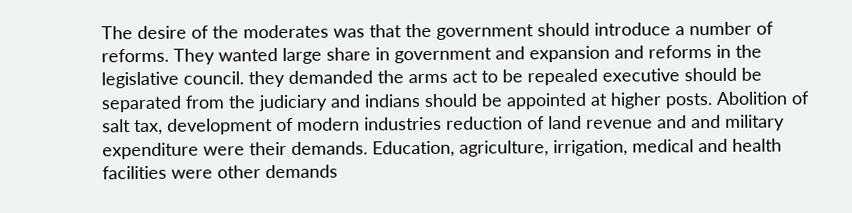The desire of the moderates was that the government should introduce a number of reforms. They wanted large share in government and expansion and reforms in the legislative council. they demanded the arms act to be repealed executive should be separated from the judiciary and indians should be appointed at higher posts. Abolition of salt tax, development of modern industries reduction of land revenue and and military expenditure were their demands. Education, agriculture, irrigation, medical and health facilities were other demands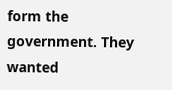form the government. They wanted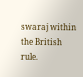swaraj within the British rule.